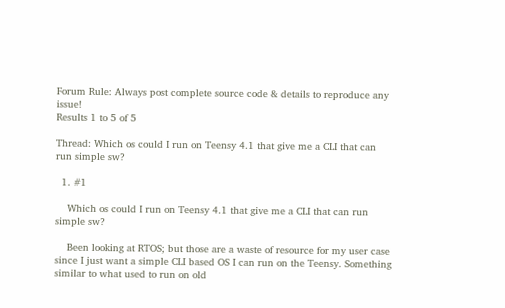Forum Rule: Always post complete source code & details to reproduce any issue!
Results 1 to 5 of 5

Thread: Which os could I run on Teensy 4.1 that give me a CLI that can run simple sw?

  1. #1

    Which os could I run on Teensy 4.1 that give me a CLI that can run simple sw?

    Been looking at RTOS; but those are a waste of resource for my user case since I just want a simple CLI based OS I can run on the Teensy. Something similar to what used to run on old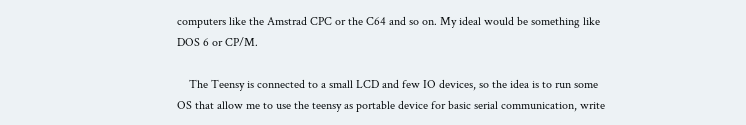computers like the Amstrad CPC or the C64 and so on. My ideal would be something like DOS 6 or CP/M.

    The Teensy is connected to a small LCD and few IO devices, so the idea is to run some OS that allow me to use the teensy as portable device for basic serial communication, write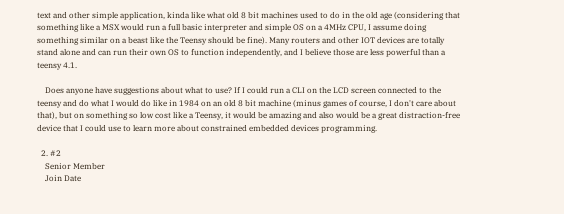text and other simple application, kinda like what old 8 bit machines used to do in the old age (considering that something like a MSX would run a full basic interpreter and simple OS on a 4MHz CPU, I assume doing something similar on a beast like the Teensy should be fine). Many routers and other IOT devices are totally stand alone and can run their own OS to function independently, and I believe those are less powerful than a teensy 4.1.

    Does anyone have suggestions about what to use? If I could run a CLI on the LCD screen connected to the teensy and do what I would do like in 1984 on an old 8 bit machine (minus games of course, I don't care about that), but on something so low cost like a Teensy, it would be amazing and also would be a great distraction-free device that I could use to learn more about constrained embedded devices programming.

  2. #2
    Senior Member
    Join Date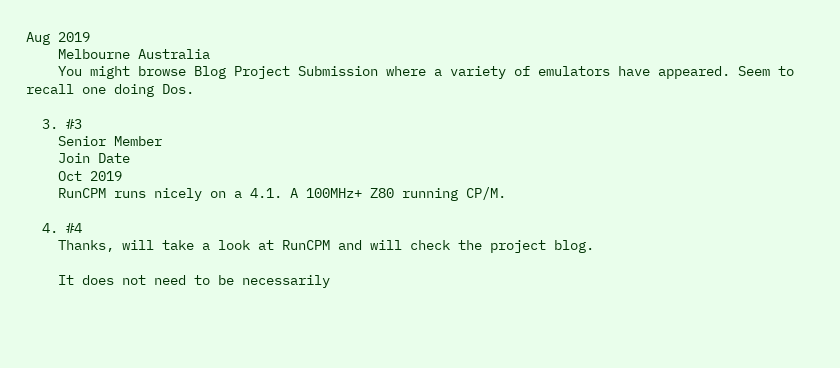Aug 2019
    Melbourne Australia
    You might browse Blog Project Submission where a variety of emulators have appeared. Seem to recall one doing Dos.

  3. #3
    Senior Member
    Join Date
    Oct 2019
    RunCPM runs nicely on a 4.1. A 100MHz+ Z80 running CP/M.

  4. #4
    Thanks, will take a look at RunCPM and will check the project blog.

    It does not need to be necessarily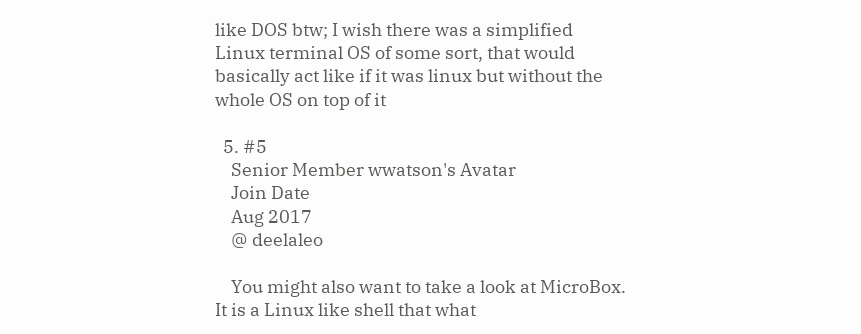like DOS btw; I wish there was a simplified Linux terminal OS of some sort, that would basically act like if it was linux but without the whole OS on top of it

  5. #5
    Senior Member wwatson's Avatar
    Join Date
    Aug 2017
    @ deelaleo

    You might also want to take a look at MicroBox. It is a Linux like shell that what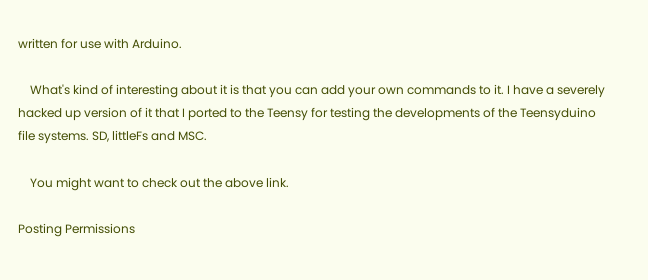written for use with Arduino.

    What's kind of interesting about it is that you can add your own commands to it. I have a severely hacked up version of it that I ported to the Teensy for testing the developments of the Teensyduino file systems. SD, littleFs and MSC.

    You might want to check out the above link.

Posting Permissions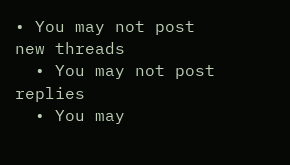• You may not post new threads
  • You may not post replies
  • You may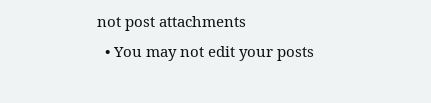not post attachments
  • You may not edit your posts